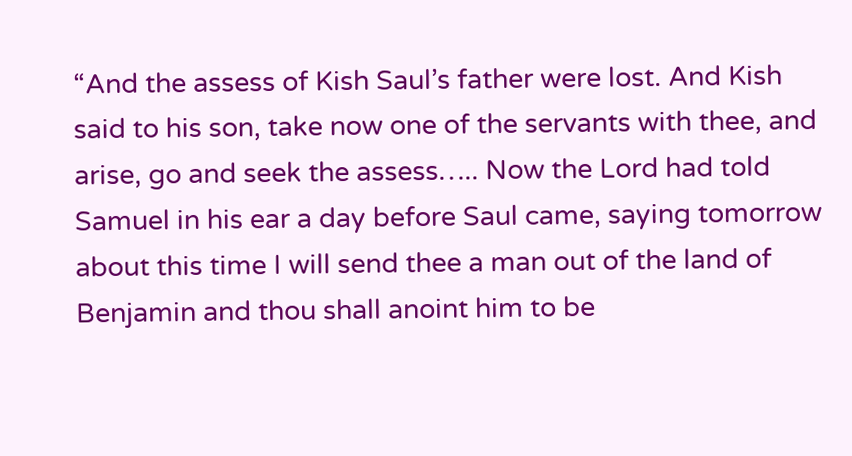“And the assess of Kish Saul’s father were lost. And Kish said to his son, take now one of the servants with thee, and arise, go and seek the assess….. Now the Lord had told Samuel in his ear a day before Saul came, saying tomorrow about this time I will send thee a man out of the land of Benjamin and thou shall anoint him to be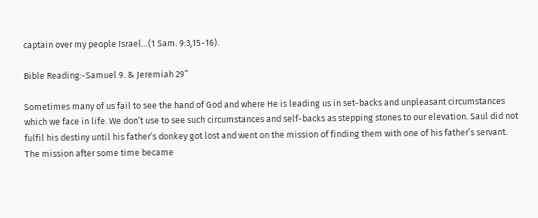captain over my people Israel…(1 Sam. 9:3,15-16).

Bible Reading:-Samuel 9. & Jeremiah 29”

Sometimes many of us fail to see the hand of God and where He is leading us in set-backs and unpleasant circumstances which we face in life. We don’t use to see such circumstances and self-backs as stepping stones to our elevation. Saul did not fulfil his destiny until his father’s donkey got lost and went on the mission of finding them with one of his father’s servant. The mission after some time became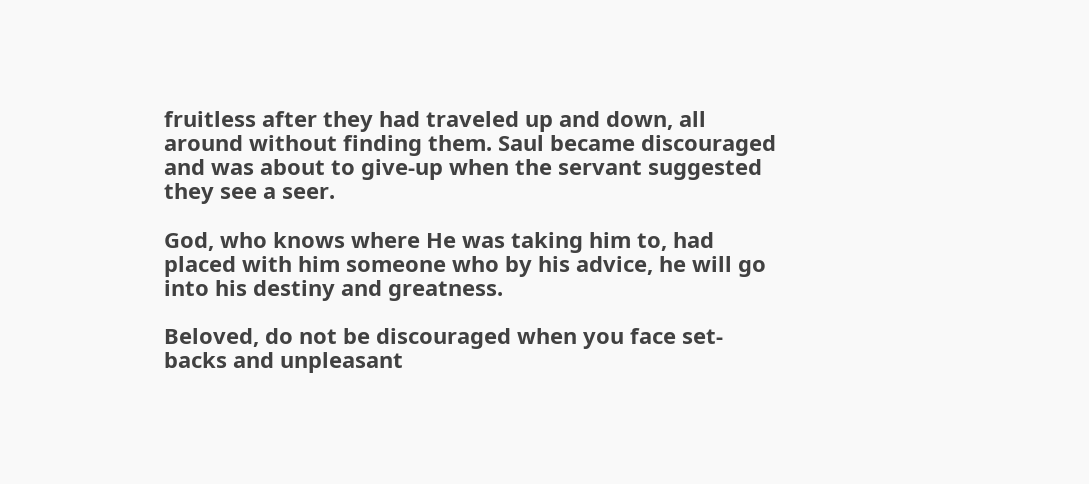fruitless after they had traveled up and down, all around without finding them. Saul became discouraged and was about to give-up when the servant suggested they see a seer.

God, who knows where He was taking him to, had placed with him someone who by his advice, he will go into his destiny and greatness.

Beloved, do not be discouraged when you face set-backs and unpleasant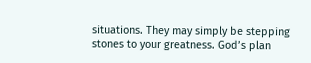situations. They may simply be stepping stones to your greatness. God’s plan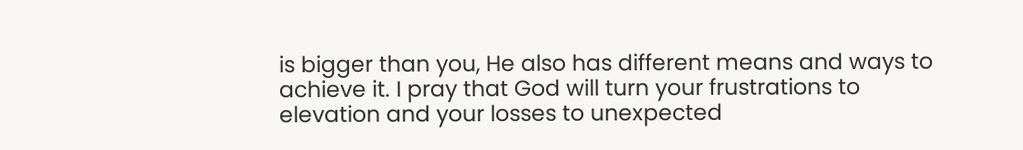is bigger than you, He also has different means and ways to achieve it. I pray that God will turn your frustrations to elevation and your losses to unexpected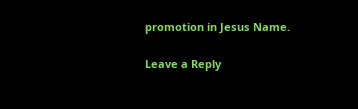promotion in Jesus Name.

Leave a Reply